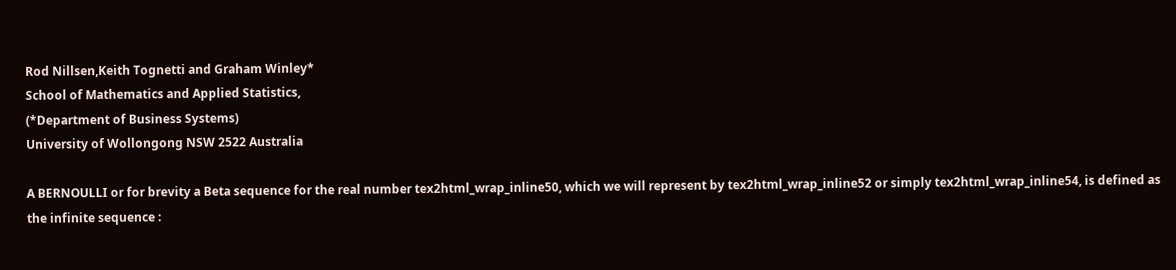Rod Nillsen,Keith Tognetti and Graham Winley*
School of Mathematics and Applied Statistics,
(*Department of Business Systems)
University of Wollongong NSW 2522 Australia

A BERNOULLI or for brevity a Beta sequence for the real number tex2html_wrap_inline50, which we will represent by tex2html_wrap_inline52 or simply tex2html_wrap_inline54, is defined as the infinite sequence :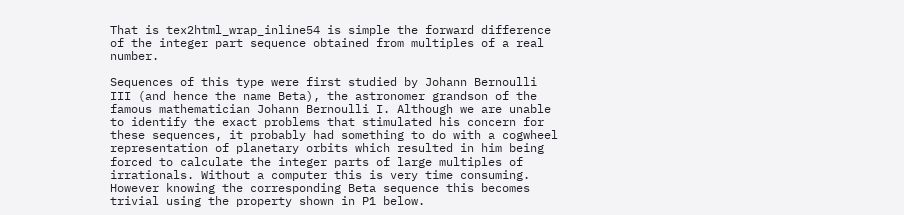That is tex2html_wrap_inline54 is simple the forward difference of the integer part sequence obtained from multiples of a real number.

Sequences of this type were first studied by Johann Bernoulli III (and hence the name Beta), the astronomer grandson of the famous mathematician Johann Bernoulli I. Although we are unable to identify the exact problems that stimulated his concern for these sequences, it probably had something to do with a cogwheel representation of planetary orbits which resulted in him being forced to calculate the integer parts of large multiples of irrationals. Without a computer this is very time consuming. However knowing the corresponding Beta sequence this becomes trivial using the property shown in P1 below.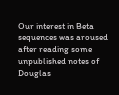Our interest in Beta sequences was aroused after reading some unpublished notes of Douglas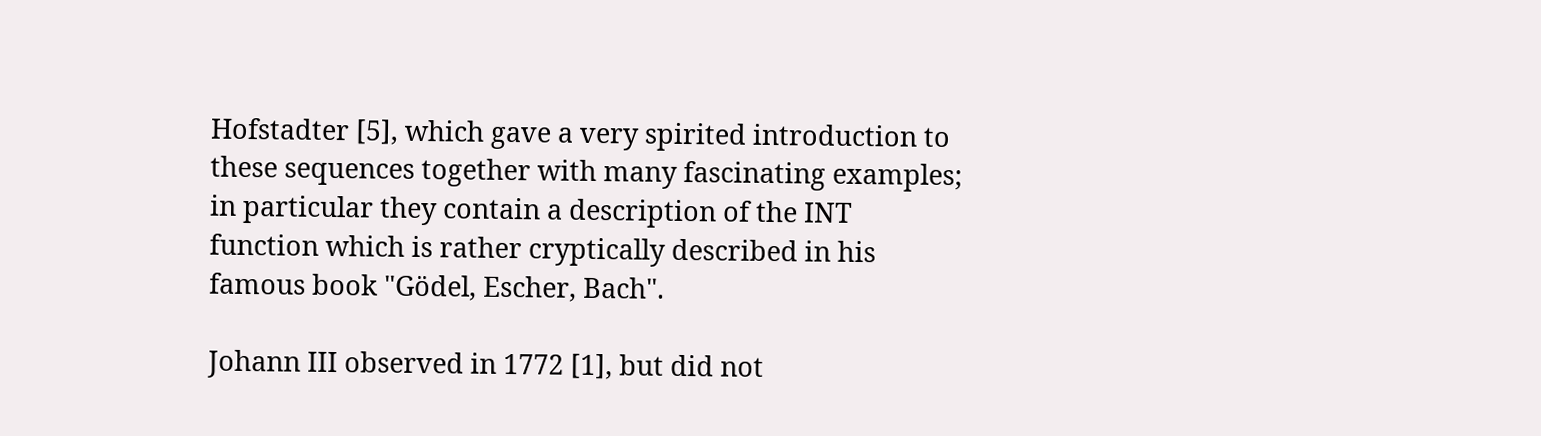Hofstadter [5], which gave a very spirited introduction to these sequences together with many fascinating examples; in particular they contain a description of the INT function which is rather cryptically described in his famous book "Gödel, Escher, Bach".

Johann III observed in 1772 [1], but did not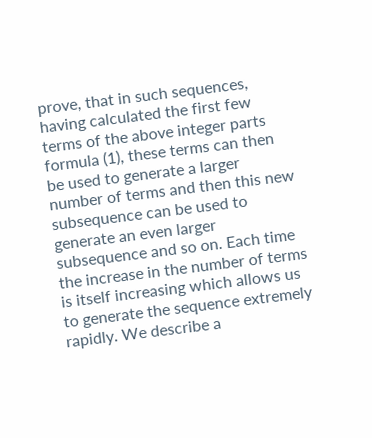prove, that in such sequences, having calculated the first few terms of the above integer parts formula (1), these terms can then be used to generate a larger number of terms and then this new subsequence can be used to generate an even larger subsequence and so on. Each time the increase in the number of terms is itself increasing which allows us to generate the sequence extremely rapidly. We describe a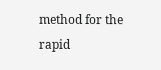method for the rapid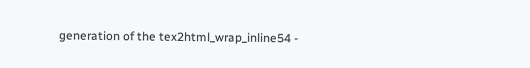generation of the tex2html_wrap_inline54 -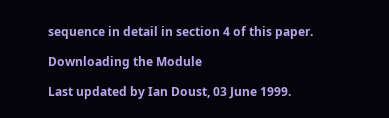sequence in detail in section 4 of this paper.

Downloading the Module

Last updated by Ian Doust, 03 June 1999.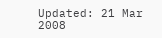Updated: 21 Mar 2008